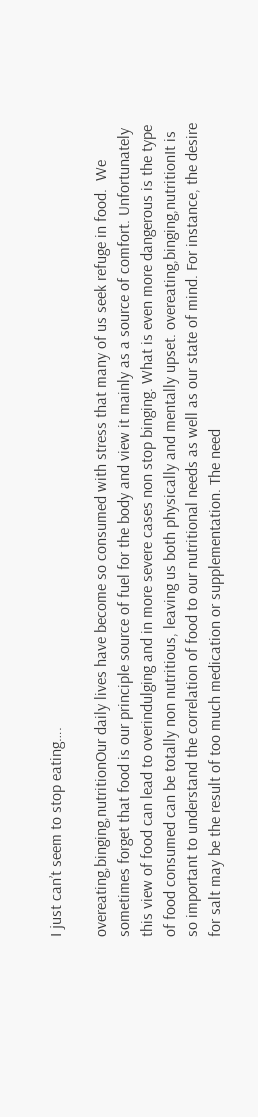I just can’t seem to stop eating….

overeating,binging,nutritionOur daily lives have become so consumed with stress that many of us seek refuge in food.  We sometimes forget that food is our principle source of fuel for the body and view it mainly as a source of comfort. Unfortunately this view of food can lead to overindulging and in more severe cases non stop binging. What is even more dangerous is the type of food consumed can be totally non nutritious, leaving us both physically and mentally upset. overeating,binging,nutritionIt is so important to understand the correlation of food to our nutritional needs as well as our state of mind. For instance, the desire for salt may be the result of too much medication or supplementation. The need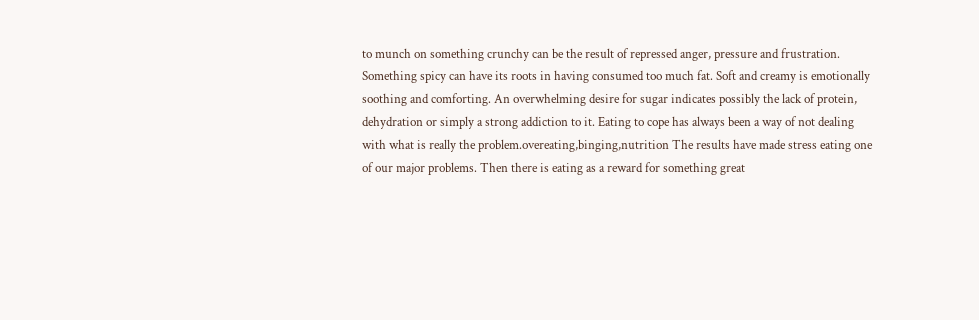to munch on something crunchy can be the result of repressed anger, pressure and frustration. Something spicy can have its roots in having consumed too much fat. Soft and creamy is emotionally soothing and comforting. An overwhelming desire for sugar indicates possibly the lack of protein, dehydration or simply a strong addiction to it. Eating to cope has always been a way of not dealing with what is really the problem.overeating,binging,nutrition The results have made stress eating one of our major problems. Then there is eating as a reward for something great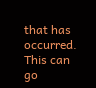that has occurred. This can go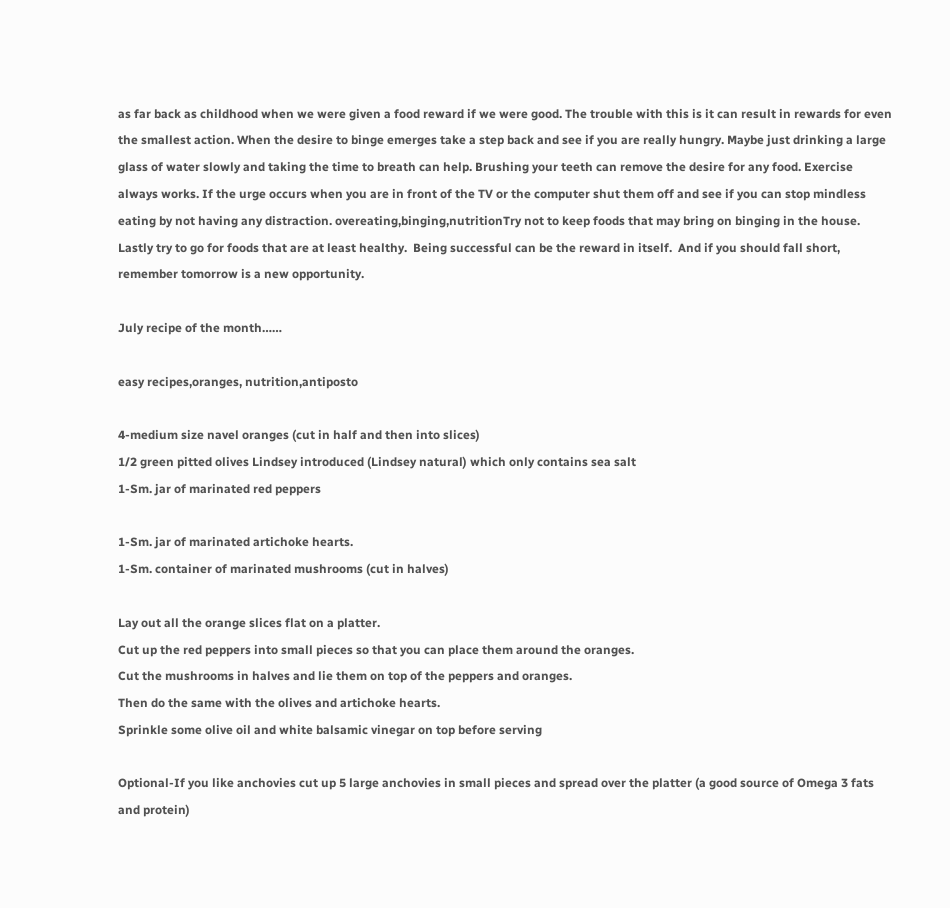as far back as childhood when we were given a food reward if we were good. The trouble with this is it can result in rewards for even the smallest action. When the desire to binge emerges take a step back and see if you are really hungry. Maybe just drinking a large glass of water slowly and taking the time to breath can help. Brushing your teeth can remove the desire for any food. Exercise always works. If the urge occurs when you are in front of the TV or the computer shut them off and see if you can stop mindless eating by not having any distraction. overeating,binging,nutritionTry not to keep foods that may bring on binging in the house. Lastly try to go for foods that are at least healthy.  Being successful can be the reward in itself.  And if you should fall short, remember tomorrow is a new opportunity.

July recipe of the month……

easy recipes,oranges, nutrition,antiposto

4-medium size navel oranges (cut in half and then into slices)
1/2 green pitted olives Lindsey introduced (Lindsey natural) which only contains sea salt
1-Sm. jar of marinated red peppers

1-Sm. jar of marinated artichoke hearts.
1-Sm. container of marinated mushrooms (cut in halves)

Lay out all the orange slices flat on a platter.
Cut up the red peppers into small pieces so that you can place them around the oranges.
Cut the mushrooms in halves and lie them on top of the peppers and oranges.
Then do the same with the olives and artichoke hearts.
Sprinkle some olive oil and white balsamic vinegar on top before serving

Optional-If you like anchovies cut up 5 large anchovies in small pieces and spread over the platter (a good source of Omega 3 fats and protein)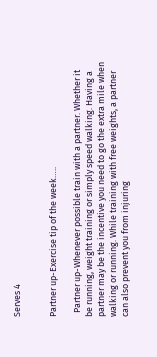Serves 4


Partner up-Exercise tip of the week…..

  Partner up-Whenever possible train with a partner. Whether it be running, weight training or simply speed walking. Having a partner may be the incentive you need to go the extra mile when walking or running. While training with free weights, a partner can also prevent you from injuring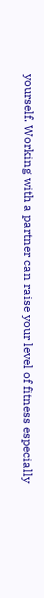yourself. Working with a partner can raise your level of fitness especially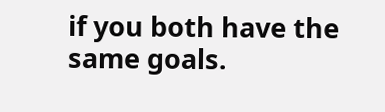if you both have the same goals.